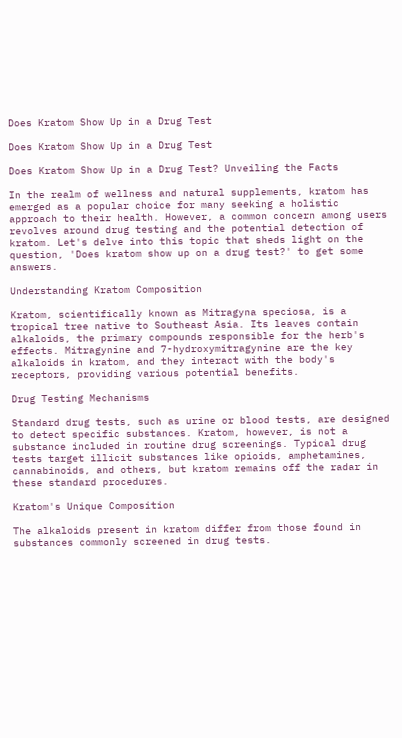Does Kratom Show Up in a Drug Test

Does Kratom Show Up in a Drug Test

Does Kratom Show Up in a Drug Test? Unveiling the Facts

In the realm of wellness and natural supplements, kratom has emerged as a popular choice for many seeking a holistic approach to their health. However, a common concern among users revolves around drug testing and the potential detection of kratom. Let's delve into this topic that sheds light on the question, 'Does kratom show up on a drug test?' to get some answers.

Understanding Kratom Composition

Kratom, scientifically known as Mitragyna speciosa, is a tropical tree native to Southeast Asia. Its leaves contain alkaloids, the primary compounds responsible for the herb's effects. Mitragynine and 7-hydroxymitragynine are the key alkaloids in kratom, and they interact with the body's receptors, providing various potential benefits.

Drug Testing Mechanisms

Standard drug tests, such as urine or blood tests, are designed to detect specific substances. Kratom, however, is not a substance included in routine drug screenings. Typical drug tests target illicit substances like opioids, amphetamines, cannabinoids, and others, but kratom remains off the radar in these standard procedures.

Kratom's Unique Composition

The alkaloids present in kratom differ from those found in substances commonly screened in drug tests.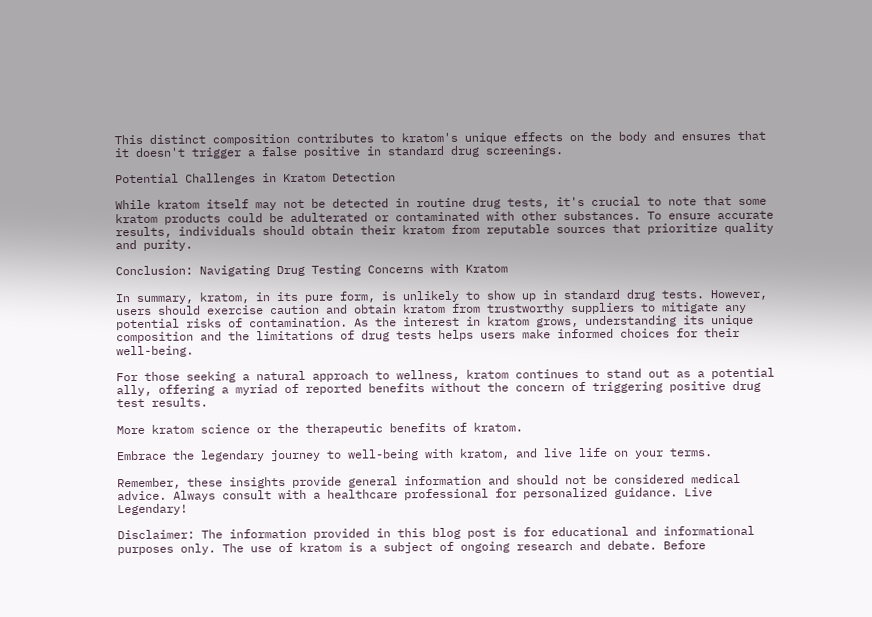This distinct composition contributes to kratom's unique effects on the body and ensures that it doesn't trigger a false positive in standard drug screenings.

Potential Challenges in Kratom Detection

While kratom itself may not be detected in routine drug tests, it's crucial to note that some kratom products could be adulterated or contaminated with other substances. To ensure accurate results, individuals should obtain their kratom from reputable sources that prioritize quality and purity.

Conclusion: Navigating Drug Testing Concerns with Kratom

In summary, kratom, in its pure form, is unlikely to show up in standard drug tests. However, users should exercise caution and obtain kratom from trustworthy suppliers to mitigate any potential risks of contamination. As the interest in kratom grows, understanding its unique composition and the limitations of drug tests helps users make informed choices for their well-being.

For those seeking a natural approach to wellness, kratom continues to stand out as a potential ally, offering a myriad of reported benefits without the concern of triggering positive drug test results.

More kratom science or the therapeutic benefits of kratom.

Embrace the legendary journey to well-being with kratom, and live life on your terms.

Remember, these insights provide general information and should not be considered medical advice. Always consult with a healthcare professional for personalized guidance. Live Legendary!

Disclaimer: The information provided in this blog post is for educational and informational purposes only. The use of kratom is a subject of ongoing research and debate. Before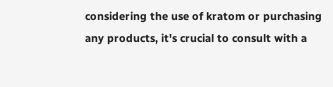considering the use of kratom or purchasing any products, it's crucial to consult with a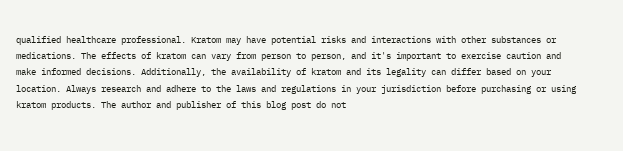qualified healthcare professional. Kratom may have potential risks and interactions with other substances or medications. The effects of kratom can vary from person to person, and it's important to exercise caution and make informed decisions. Additionally, the availability of kratom and its legality can differ based on your location. Always research and adhere to the laws and regulations in your jurisdiction before purchasing or using kratom products. The author and publisher of this blog post do not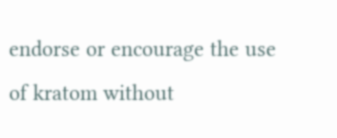endorse or encourage the use of kratom without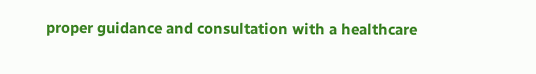proper guidance and consultation with a healthcare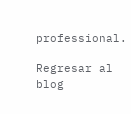professional.

Regresar al blog